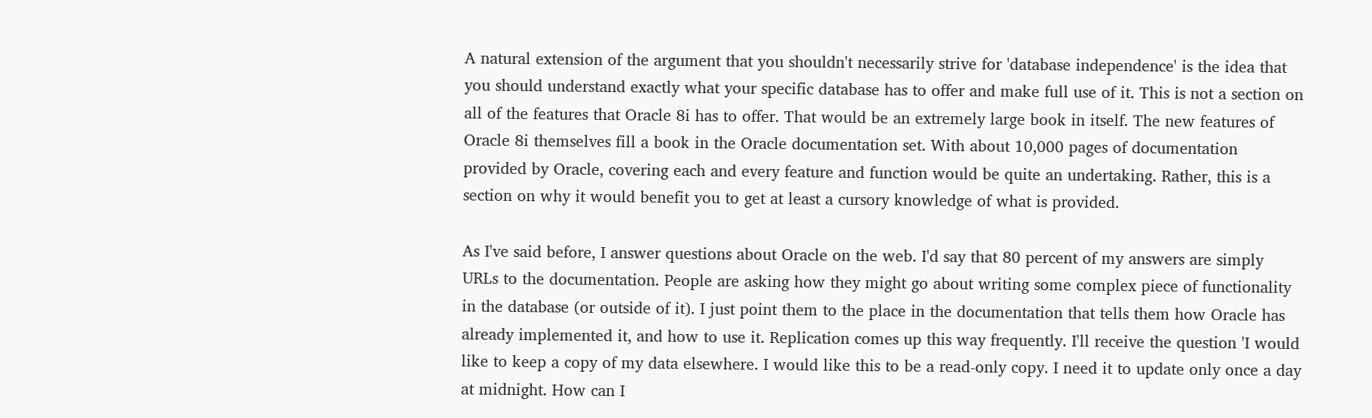A natural extension of the argument that you shouldn't necessarily strive for 'database independence' is the idea that you should understand exactly what your specific database has to offer and make full use of it. This is not a section on all of the features that Oracle 8i has to offer. That would be an extremely large book in itself. The new features of Oracle 8i themselves fill a book in the Oracle documentation set. With about 10,000 pages of documentation provided by Oracle, covering each and every feature and function would be quite an undertaking. Rather, this is a section on why it would benefit you to get at least a cursory knowledge of what is provided.

As I've said before, I answer questions about Oracle on the web. I'd say that 80 percent of my answers are simply URLs to the documentation. People are asking how they might go about writing some complex piece of functionality in the database (or outside of it). I just point them to the place in the documentation that tells them how Oracle has already implemented it, and how to use it. Replication comes up this way frequently. I'll receive the question 'I would like to keep a copy of my data elsewhere. I would like this to be a read-only copy. I need it to update only once a day at midnight. How can I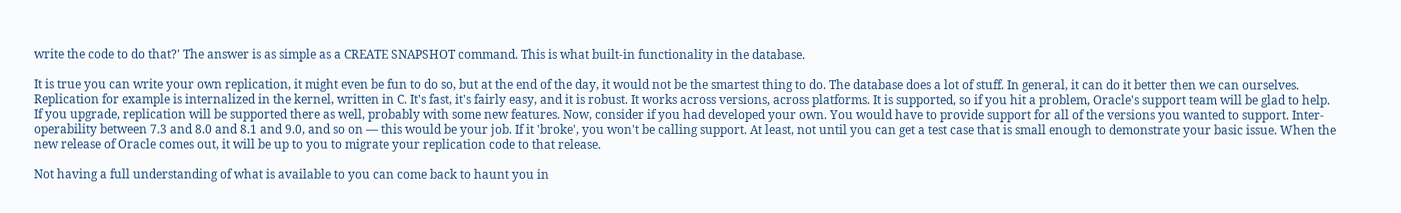write the code to do that?' The answer is as simple as a CREATE SNAPSHOT command. This is what built-in functionality in the database.

It is true you can write your own replication, it might even be fun to do so, but at the end of the day, it would not be the smartest thing to do. The database does a lot of stuff. In general, it can do it better then we can ourselves. Replication for example is internalized in the kernel, written in C. It's fast, it's fairly easy, and it is robust. It works across versions, across platforms. It is supported, so if you hit a problem, Oracle's support team will be glad to help. If you upgrade, replication will be supported there as well, probably with some new features. Now, consider if you had developed your own. You would have to provide support for all of the versions you wanted to support. Inter-operability between 7.3 and 8.0 and 8.1 and 9.0, and so on — this would be your job. If it 'broke', you won't be calling support. At least, not until you can get a test case that is small enough to demonstrate your basic issue. When the new release of Oracle comes out, it will be up to you to migrate your replication code to that release.

Not having a full understanding of what is available to you can come back to haunt you in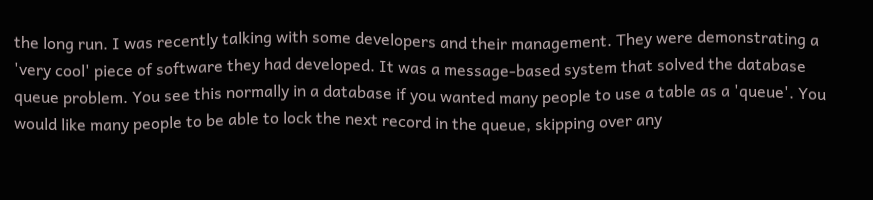the long run. I was recently talking with some developers and their management. They were demonstrating a 'very cool' piece of software they had developed. It was a message-based system that solved the database queue problem. You see this normally in a database if you wanted many people to use a table as a 'queue'. You would like many people to be able to lock the next record in the queue, skipping over any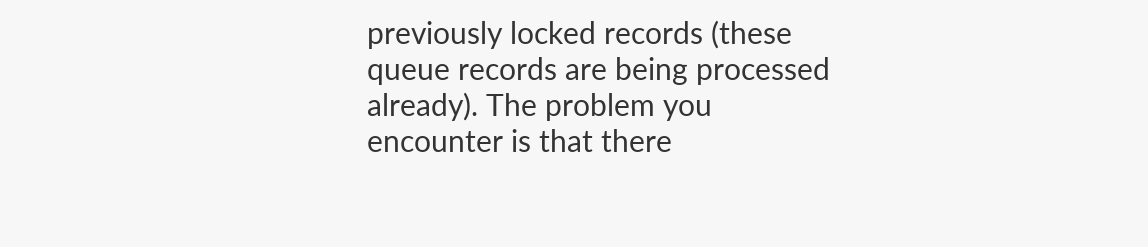previously locked records (these queue records are being processed already). The problem you encounter is that there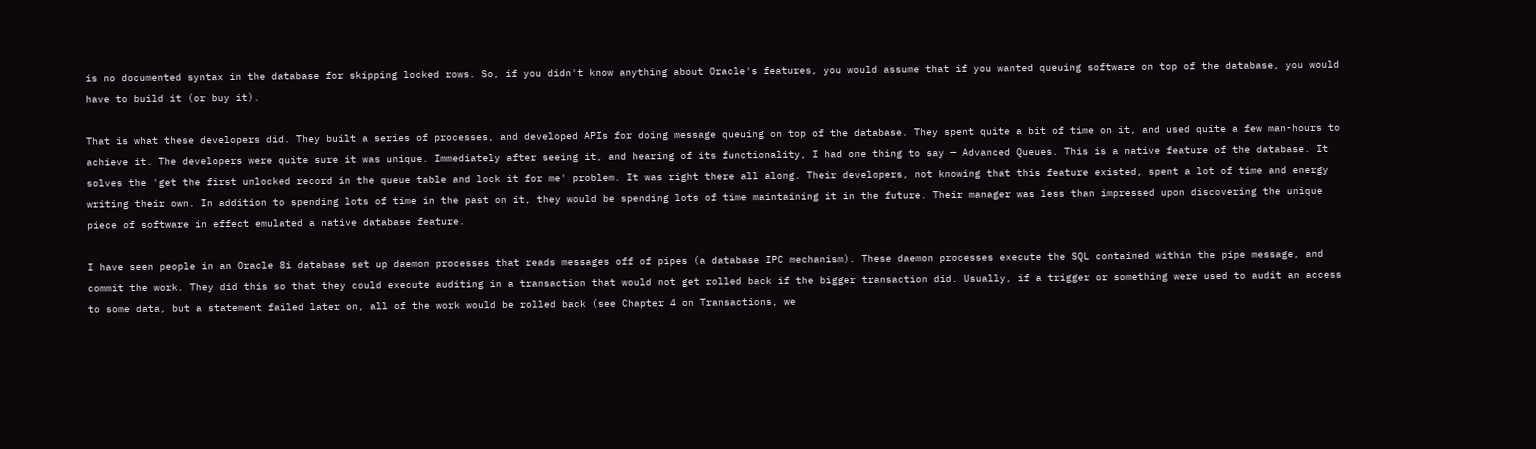is no documented syntax in the database for skipping locked rows. So, if you didn't know anything about Oracle's features, you would assume that if you wanted queuing software on top of the database, you would have to build it (or buy it).

That is what these developers did. They built a series of processes, and developed APIs for doing message queuing on top of the database. They spent quite a bit of time on it, and used quite a few man-hours to achieve it. The developers were quite sure it was unique. Immediately after seeing it, and hearing of its functionality, I had one thing to say — Advanced Queues. This is a native feature of the database. It solves the 'get the first unlocked record in the queue table and lock it for me' problem. It was right there all along. Their developers, not knowing that this feature existed, spent a lot of time and energy writing their own. In addition to spending lots of time in the past on it, they would be spending lots of time maintaining it in the future. Their manager was less than impressed upon discovering the unique piece of software in effect emulated a native database feature.

I have seen people in an Oracle 8i database set up daemon processes that reads messages off of pipes (a database IPC mechanism). These daemon processes execute the SQL contained within the pipe message, and commit the work. They did this so that they could execute auditing in a transaction that would not get rolled back if the bigger transaction did. Usually, if a trigger or something were used to audit an access to some data, but a statement failed later on, all of the work would be rolled back (see Chapter 4 on Transactions, we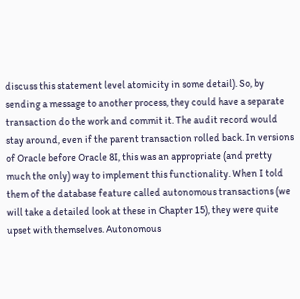discuss this statement level atomicity in some detail). So, by sending a message to another process, they could have a separate transaction do the work and commit it. The audit record would stay around, even if the parent transaction rolled back. In versions of Oracle before Oracle 8I, this was an appropriate (and pretty much the only) way to implement this functionality. When I told them of the database feature called autonomous transactions (we will take a detailed look at these in Chapter 15), they were quite upset with themselves. Autonomous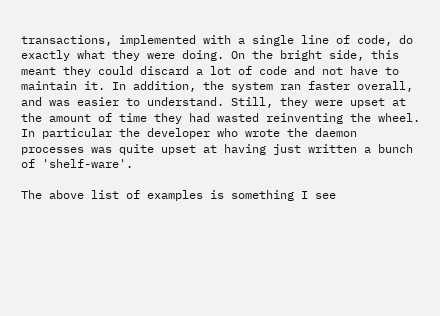transactions, implemented with a single line of code, do exactly what they were doing. On the bright side, this meant they could discard a lot of code and not have to maintain it. In addition, the system ran faster overall, and was easier to understand. Still, they were upset at the amount of time they had wasted reinventing the wheel. In particular the developer who wrote the daemon processes was quite upset at having just written a bunch of 'shelf-ware'.

The above list of examples is something I see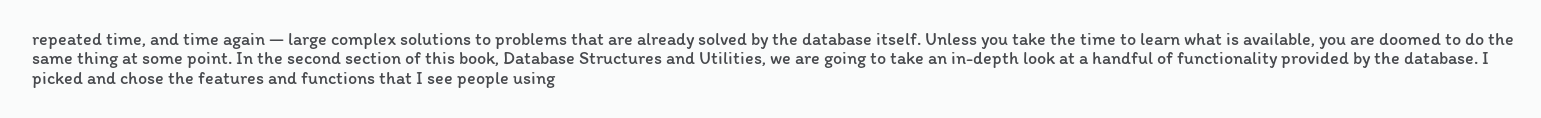repeated time, and time again — large complex solutions to problems that are already solved by the database itself. Unless you take the time to learn what is available, you are doomed to do the same thing at some point. In the second section of this book, Database Structures and Utilities, we are going to take an in-depth look at a handful of functionality provided by the database. I picked and chose the features and functions that I see people using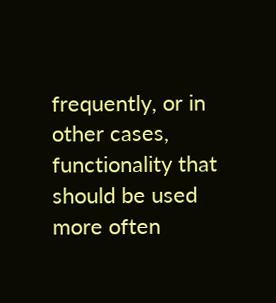frequently, or in other cases, functionality that should be used more often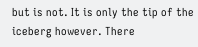but is not. It is only the tip of the iceberg however. There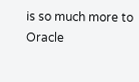is so much more to Oracle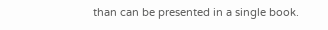than can be presented in a single book.